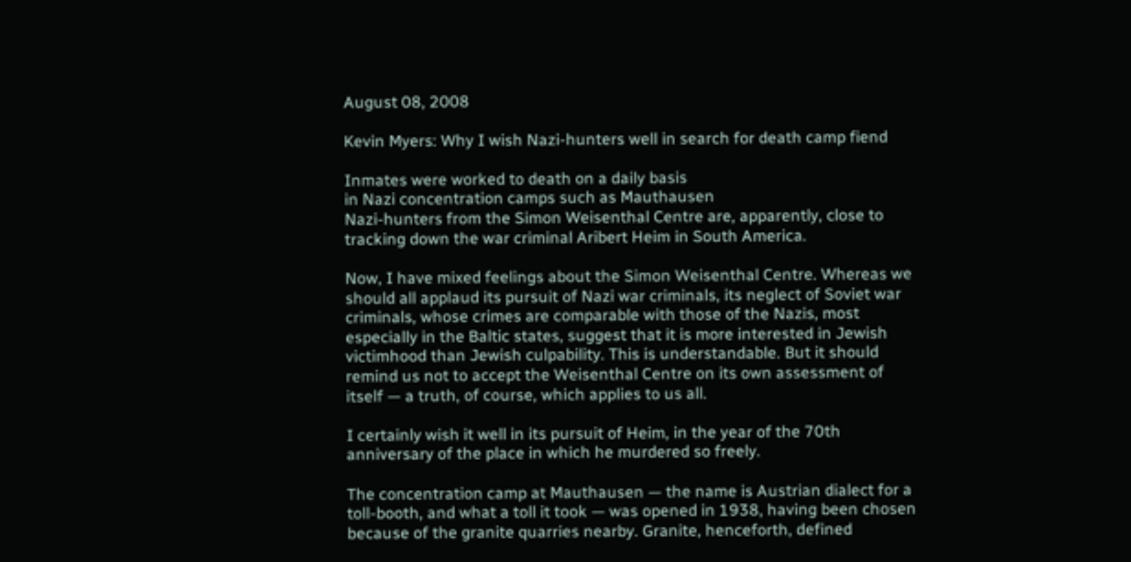August 08, 2008

Kevin Myers: Why I wish Nazi-hunters well in search for death camp fiend

Inmates were worked to death on a daily basis
in Nazi concentration camps such as Mauthausen
Nazi-hunters from the Simon Weisenthal Centre are, apparently, close to tracking down the war criminal Aribert Heim in South America.

Now, I have mixed feelings about the Simon Weisenthal Centre. Whereas we should all applaud its pursuit of Nazi war criminals, its neglect of Soviet war criminals, whose crimes are comparable with those of the Nazis, most especially in the Baltic states, suggest that it is more interested in Jewish victimhood than Jewish culpability. This is understandable. But it should remind us not to accept the Weisenthal Centre on its own assessment of itself — a truth, of course, which applies to us all.

I certainly wish it well in its pursuit of Heim, in the year of the 70th anniversary of the place in which he murdered so freely.

The concentration camp at Mauthausen — the name is Austrian dialect for a toll-booth, and what a toll it took — was opened in 1938, having been chosen because of the granite quarries nearby. Granite, henceforth, defined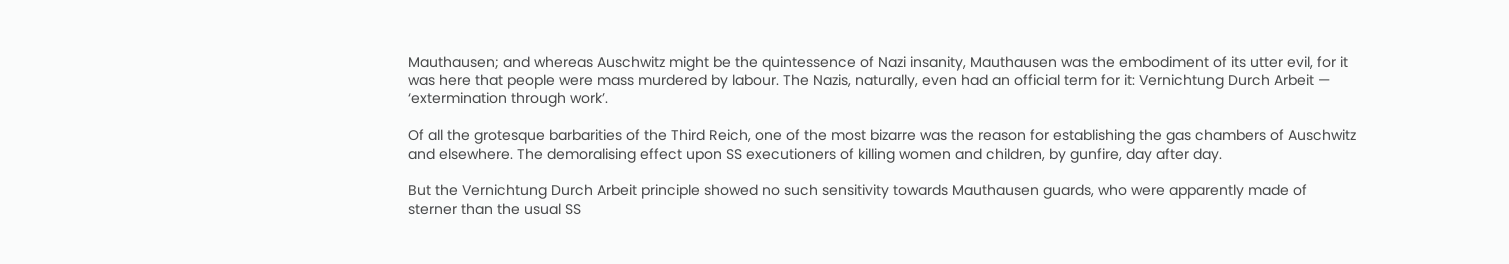Mauthausen; and whereas Auschwitz might be the quintessence of Nazi insanity, Mauthausen was the embodiment of its utter evil, for it was here that people were mass murdered by labour. The Nazis, naturally, even had an official term for it: Vernichtung Durch Arbeit — ‘extermination through work’.

Of all the grotesque barbarities of the Third Reich, one of the most bizarre was the reason for establishing the gas chambers of Auschwitz and elsewhere. The demoralising effect upon SS executioners of killing women and children, by gunfire, day after day.

But the Vernichtung Durch Arbeit principle showed no such sensitivity towards Mauthausen guards, who were apparently made of sterner than the usual SS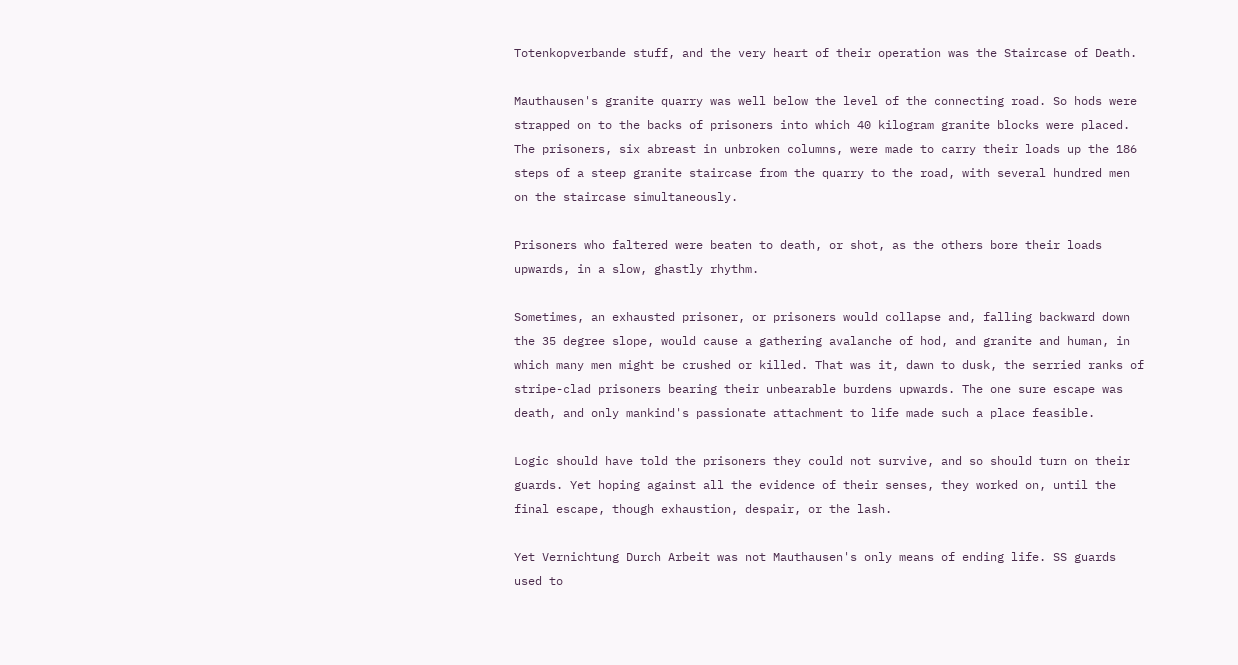Totenkopverbande stuff, and the very heart of their operation was the Staircase of Death.

Mauthausen's granite quarry was well below the level of the connecting road. So hods were strapped on to the backs of prisoners into which 40 kilogram granite blocks were placed. The prisoners, six abreast in unbroken columns, were made to carry their loads up the 186 steps of a steep granite staircase from the quarry to the road, with several hundred men on the staircase simultaneously.

Prisoners who faltered were beaten to death, or shot, as the others bore their loads upwards, in a slow, ghastly rhythm.

Sometimes, an exhausted prisoner, or prisoners would collapse and, falling backward down the 35 degree slope, would cause a gathering avalanche of hod, and granite and human, in which many men might be crushed or killed. That was it, dawn to dusk, the serried ranks of stripe-clad prisoners bearing their unbearable burdens upwards. The one sure escape was death, and only mankind's passionate attachment to life made such a place feasible.

Logic should have told the prisoners they could not survive, and so should turn on their guards. Yet hoping against all the evidence of their senses, they worked on, until the final escape, though exhaustion, despair, or the lash.

Yet Vernichtung Durch Arbeit was not Mauthausen's only means of ending life. SS guards used to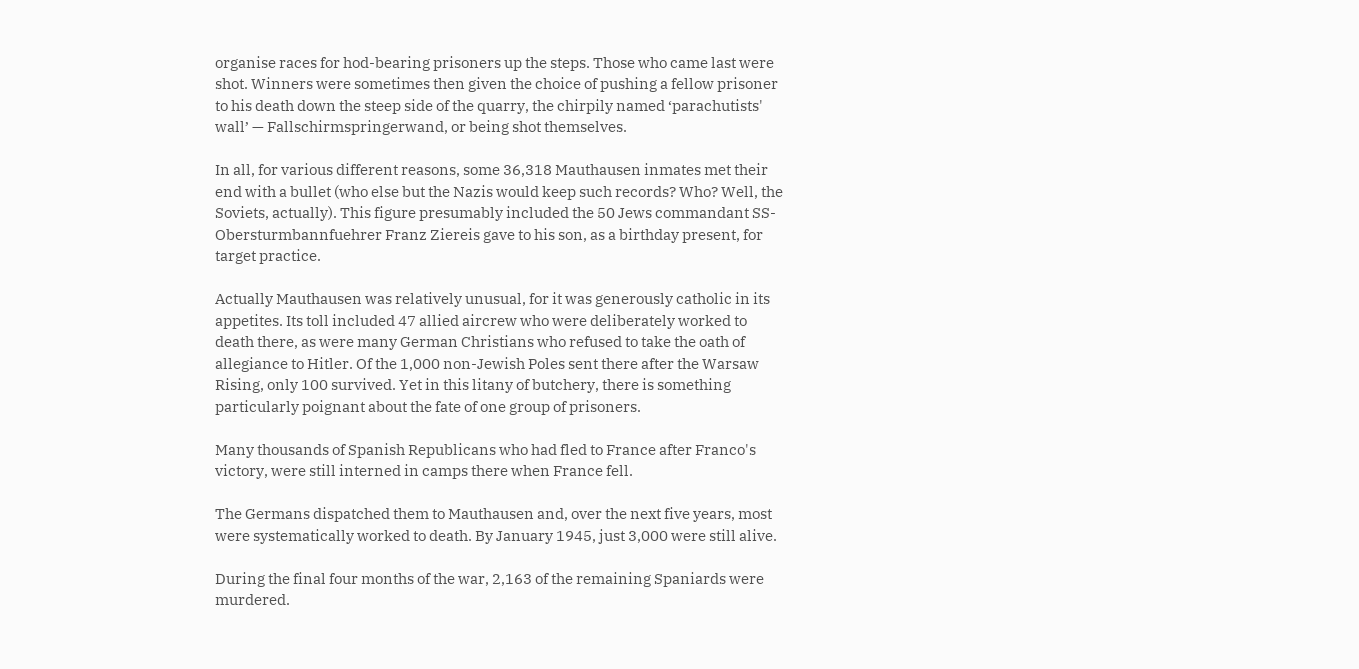organise races for hod-bearing prisoners up the steps. Those who came last were shot. Winners were sometimes then given the choice of pushing a fellow prisoner to his death down the steep side of the quarry, the chirpily named ‘parachutists' wall’ — Fallschirmspringerwand, or being shot themselves.

In all, for various different reasons, some 36,318 Mauthausen inmates met their end with a bullet (who else but the Nazis would keep such records? Who? Well, the Soviets, actually). This figure presumably included the 50 Jews commandant SS-Obersturmbannfuehrer Franz Ziereis gave to his son, as a birthday present, for target practice.

Actually Mauthausen was relatively unusual, for it was generously catholic in its appetites. Its toll included 47 allied aircrew who were deliberately worked to death there, as were many German Christians who refused to take the oath of allegiance to Hitler. Of the 1,000 non-Jewish Poles sent there after the Warsaw Rising, only 100 survived. Yet in this litany of butchery, there is something particularly poignant about the fate of one group of prisoners.

Many thousands of Spanish Republicans who had fled to France after Franco's victory, were still interned in camps there when France fell.

The Germans dispatched them to Mauthausen and, over the next five years, most were systematically worked to death. By January 1945, just 3,000 were still alive.

During the final four months of the war, 2,163 of the remaining Spaniards were murdered.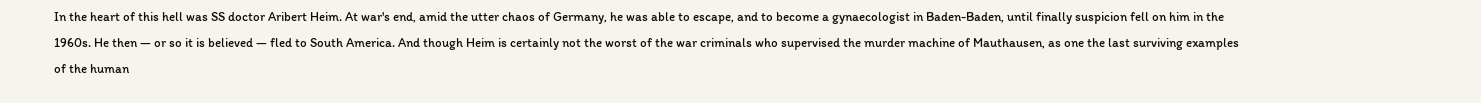In the heart of this hell was SS doctor Aribert Heim. At war's end, amid the utter chaos of Germany, he was able to escape, and to become a gynaecologist in Baden-Baden, until finally suspicion fell on him in the 1960s. He then — or so it is believed — fled to South America. And though Heim is certainly not the worst of the war criminals who supervised the murder machine of Mauthausen, as one the last surviving examples of the human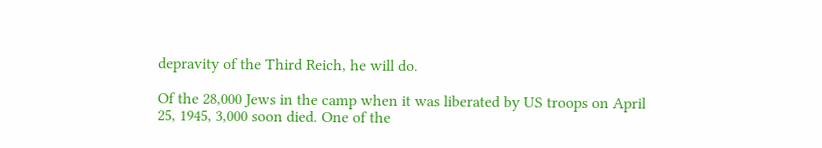depravity of the Third Reich, he will do.

Of the 28,000 Jews in the camp when it was liberated by US troops on April 25, 1945, 3,000 soon died. One of the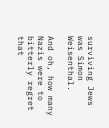surviving Jews was Simon Weisenthal.

And oh, how many Nazis were to bitterly regret that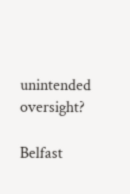unintended oversight?

Belfast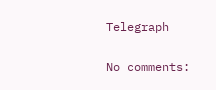Telegraph

No comments: